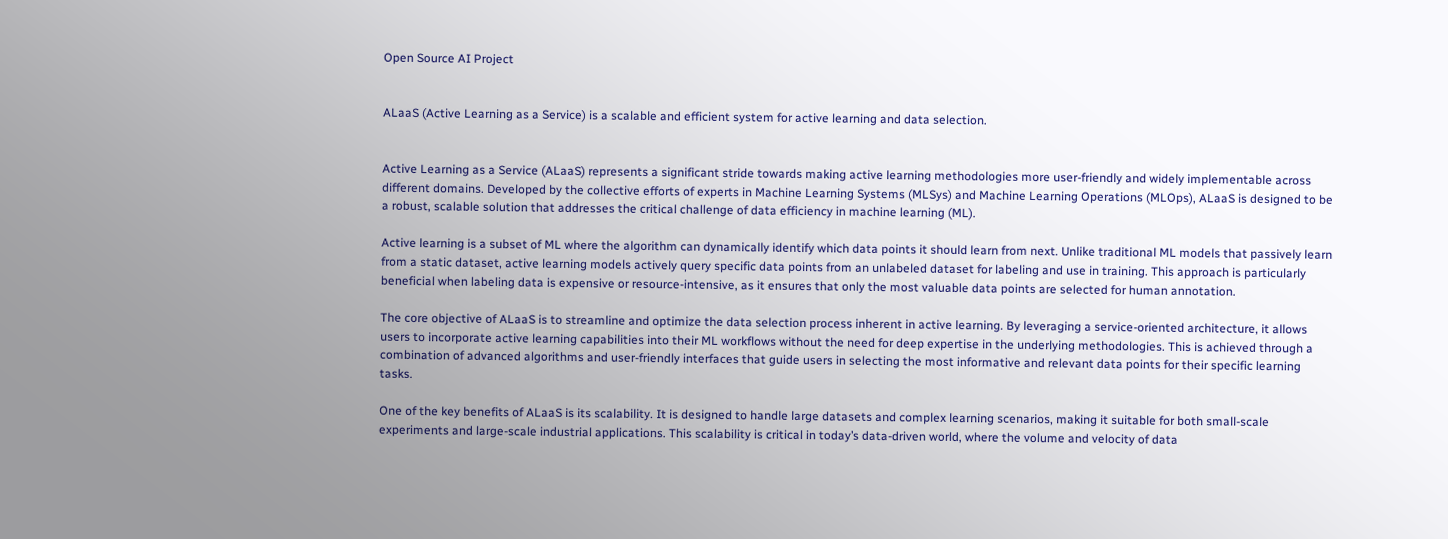Open Source AI Project


ALaaS (Active Learning as a Service) is a scalable and efficient system for active learning and data selection.


Active Learning as a Service (ALaaS) represents a significant stride towards making active learning methodologies more user-friendly and widely implementable across different domains. Developed by the collective efforts of experts in Machine Learning Systems (MLSys) and Machine Learning Operations (MLOps), ALaaS is designed to be a robust, scalable solution that addresses the critical challenge of data efficiency in machine learning (ML).

Active learning is a subset of ML where the algorithm can dynamically identify which data points it should learn from next. Unlike traditional ML models that passively learn from a static dataset, active learning models actively query specific data points from an unlabeled dataset for labeling and use in training. This approach is particularly beneficial when labeling data is expensive or resource-intensive, as it ensures that only the most valuable data points are selected for human annotation.

The core objective of ALaaS is to streamline and optimize the data selection process inherent in active learning. By leveraging a service-oriented architecture, it allows users to incorporate active learning capabilities into their ML workflows without the need for deep expertise in the underlying methodologies. This is achieved through a combination of advanced algorithms and user-friendly interfaces that guide users in selecting the most informative and relevant data points for their specific learning tasks.

One of the key benefits of ALaaS is its scalability. It is designed to handle large datasets and complex learning scenarios, making it suitable for both small-scale experiments and large-scale industrial applications. This scalability is critical in today’s data-driven world, where the volume and velocity of data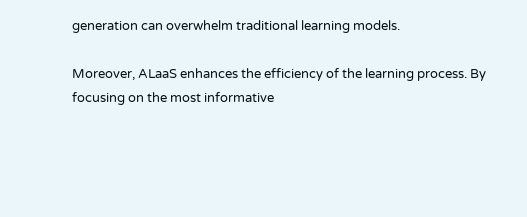generation can overwhelm traditional learning models.

Moreover, ALaaS enhances the efficiency of the learning process. By focusing on the most informative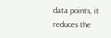data points, it reduces the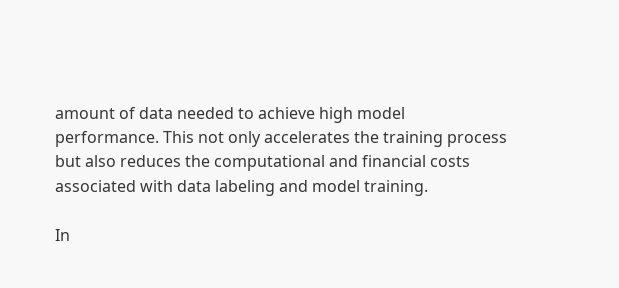amount of data needed to achieve high model performance. This not only accelerates the training process but also reduces the computational and financial costs associated with data labeling and model training.

In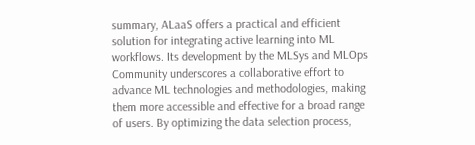summary, ALaaS offers a practical and efficient solution for integrating active learning into ML workflows. Its development by the MLSys and MLOps Community underscores a collaborative effort to advance ML technologies and methodologies, making them more accessible and effective for a broad range of users. By optimizing the data selection process,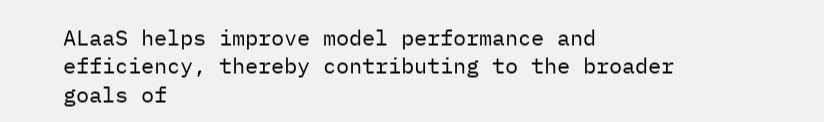ALaaS helps improve model performance and efficiency, thereby contributing to the broader goals of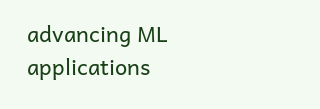advancing ML applications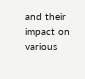and their impact on various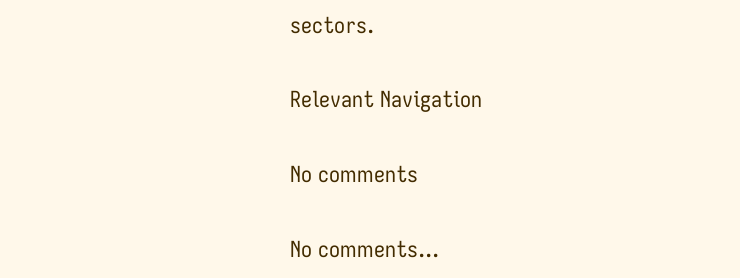sectors.

Relevant Navigation

No comments

No comments...